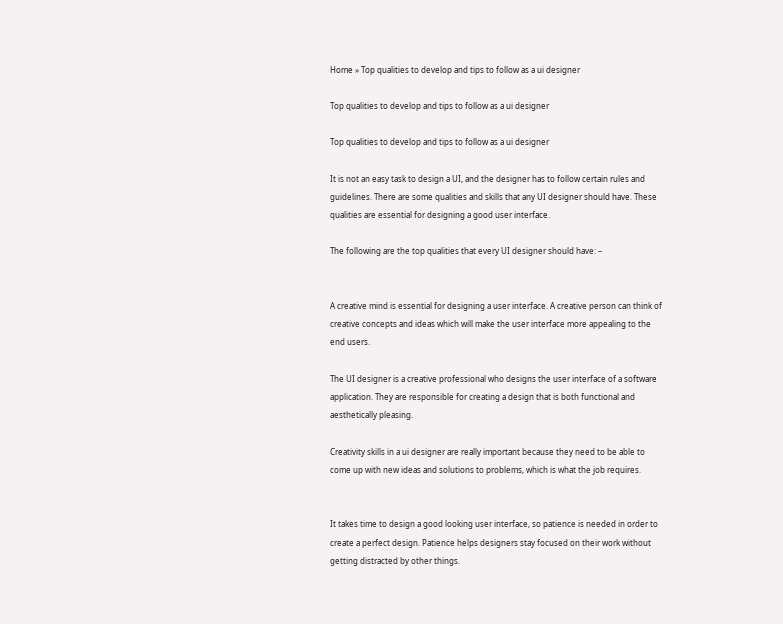Home » Top qualities to develop and tips to follow as a ui designer

Top qualities to develop and tips to follow as a ui designer

Top qualities to develop and tips to follow as a ui designer

It is not an easy task to design a UI, and the designer has to follow certain rules and guidelines. There are some qualities and skills that any UI designer should have. These qualities are essential for designing a good user interface.

The following are the top qualities that every UI designer should have: –


A creative mind is essential for designing a user interface. A creative person can think of creative concepts and ideas which will make the user interface more appealing to the end users.

The UI designer is a creative professional who designs the user interface of a software application. They are responsible for creating a design that is both functional and aesthetically pleasing.

Creativity skills in a ui designer are really important because they need to be able to come up with new ideas and solutions to problems, which is what the job requires.


It takes time to design a good looking user interface, so patience is needed in order to create a perfect design. Patience helps designers stay focused on their work without getting distracted by other things.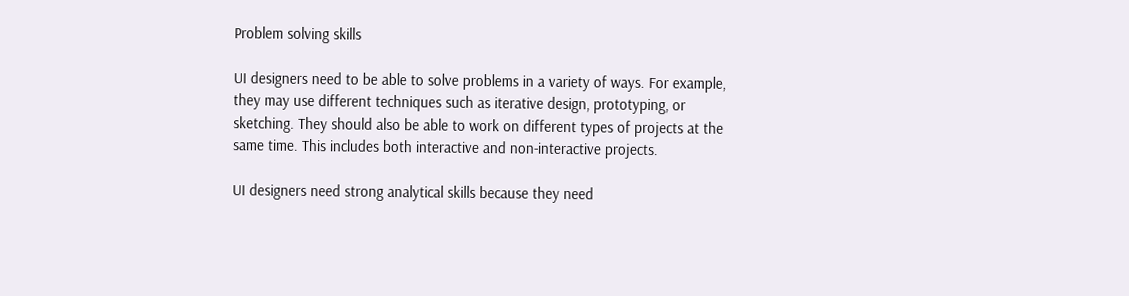Problem solving skills

UI designers need to be able to solve problems in a variety of ways. For example, they may use different techniques such as iterative design, prototyping, or sketching. They should also be able to work on different types of projects at the same time. This includes both interactive and non-interactive projects.

UI designers need strong analytical skills because they need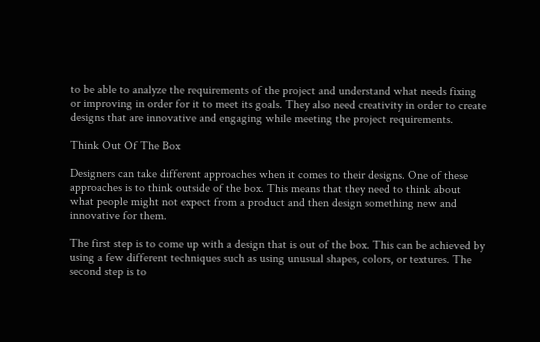to be able to analyze the requirements of the project and understand what needs fixing or improving in order for it to meet its goals. They also need creativity in order to create designs that are innovative and engaging while meeting the project requirements.

Think Out Of The Box

Designers can take different approaches when it comes to their designs. One of these approaches is to think outside of the box. This means that they need to think about what people might not expect from a product and then design something new and innovative for them.

The first step is to come up with a design that is out of the box. This can be achieved by using a few different techniques such as using unusual shapes, colors, or textures. The second step is to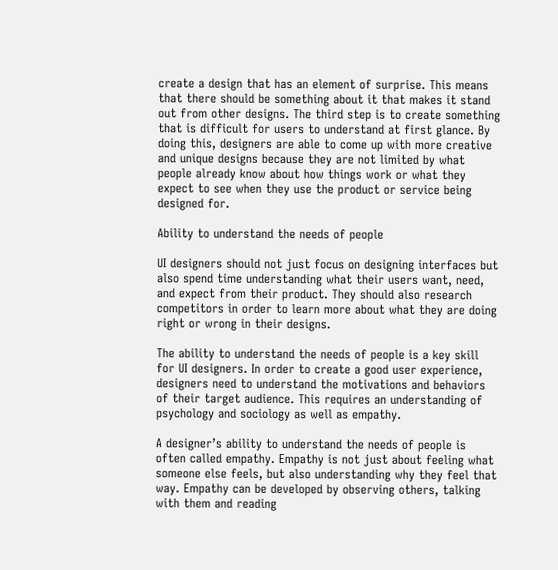create a design that has an element of surprise. This means that there should be something about it that makes it stand out from other designs. The third step is to create something that is difficult for users to understand at first glance. By doing this, designers are able to come up with more creative and unique designs because they are not limited by what people already know about how things work or what they expect to see when they use the product or service being designed for.

Ability to understand the needs of people

UI designers should not just focus on designing interfaces but also spend time understanding what their users want, need, and expect from their product. They should also research competitors in order to learn more about what they are doing right or wrong in their designs.

The ability to understand the needs of people is a key skill for UI designers. In order to create a good user experience, designers need to understand the motivations and behaviors of their target audience. This requires an understanding of psychology and sociology as well as empathy.

A designer’s ability to understand the needs of people is often called empathy. Empathy is not just about feeling what someone else feels, but also understanding why they feel that way. Empathy can be developed by observing others, talking with them and reading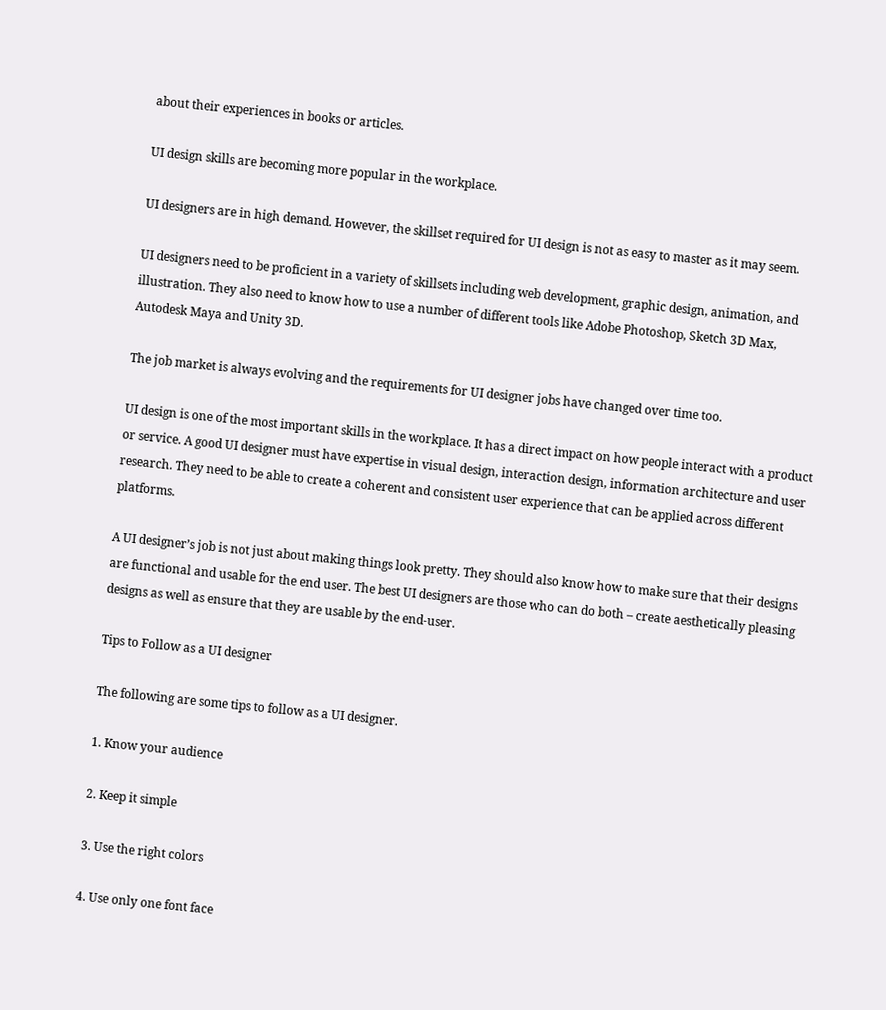about their experiences in books or articles.

UI design skills are becoming more popular in the workplace.

UI designers are in high demand. However, the skillset required for UI design is not as easy to master as it may seem.

UI designers need to be proficient in a variety of skillsets including web development, graphic design, animation, and illustration. They also need to know how to use a number of different tools like Adobe Photoshop, Sketch 3D Max, Autodesk Maya and Unity 3D.

The job market is always evolving and the requirements for UI designer jobs have changed over time too.

UI design is one of the most important skills in the workplace. It has a direct impact on how people interact with a product or service. A good UI designer must have expertise in visual design, interaction design, information architecture and user research. They need to be able to create a coherent and consistent user experience that can be applied across different platforms.

A UI designer’s job is not just about making things look pretty. They should also know how to make sure that their designs are functional and usable for the end user. The best UI designers are those who can do both – create aesthetically pleasing designs as well as ensure that they are usable by the end-user.

Tips to Follow as a UI designer

The following are some tips to follow as a UI designer.

1. Know your audience

2. Keep it simple

3. Use the right colors

4. Use only one font face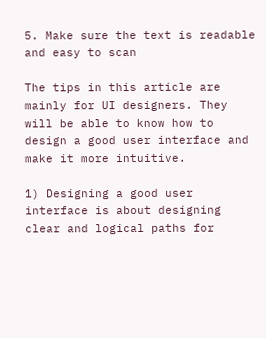5. Make sure the text is readable and easy to scan

The tips in this article are mainly for UI designers. They will be able to know how to design a good user interface and make it more intuitive.

1) Designing a good user interface is about designing clear and logical paths for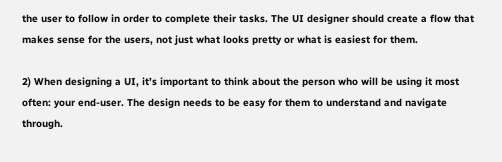the user to follow in order to complete their tasks. The UI designer should create a flow that makes sense for the users, not just what looks pretty or what is easiest for them.

2) When designing a UI, it’s important to think about the person who will be using it most often: your end-user. The design needs to be easy for them to understand and navigate through.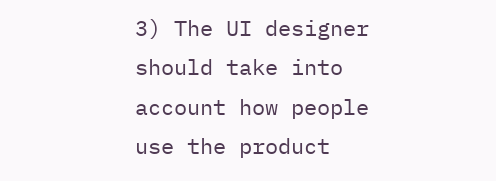3) The UI designer should take into account how people use the product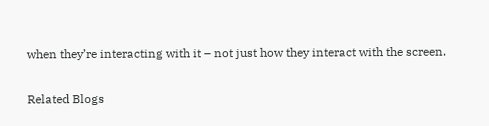when they’re interacting with it – not just how they interact with the screen.

Related Blogs